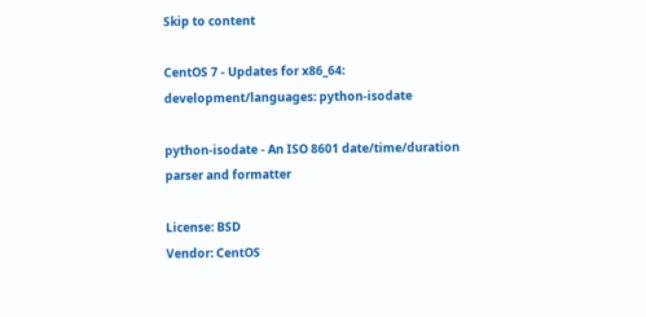Skip to content

CentOS 7 - Updates for x86_64: development/languages: python-isodate

python-isodate - An ISO 8601 date/time/duration parser and formatter

License: BSD
Vendor: CentOS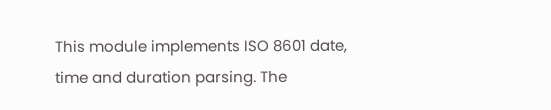This module implements ISO 8601 date, time and duration parsing. The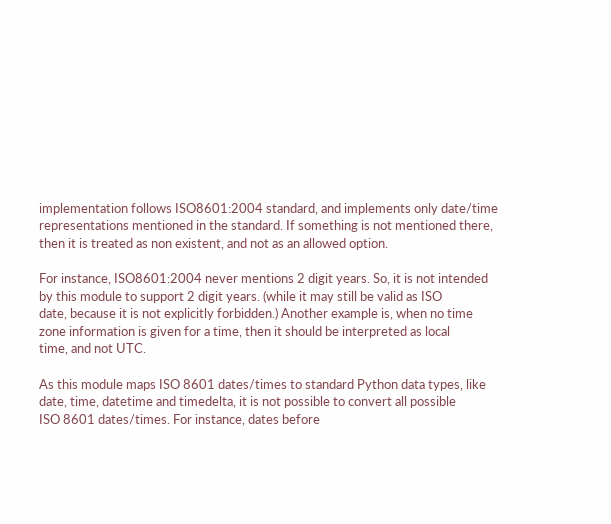implementation follows ISO8601:2004 standard, and implements only date/time
representations mentioned in the standard. If something is not mentioned there,
then it is treated as non existent, and not as an allowed option.

For instance, ISO8601:2004 never mentions 2 digit years. So, it is not intended
by this module to support 2 digit years. (while it may still be valid as ISO
date, because it is not explicitly forbidden.) Another example is, when no time
zone information is given for a time, then it should be interpreted as local
time, and not UTC.

As this module maps ISO 8601 dates/times to standard Python data types, like
date, time, datetime and timedelta, it is not possible to convert all possible
ISO 8601 dates/times. For instance, dates before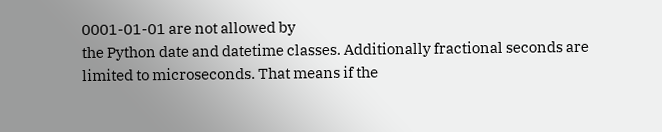0001-01-01 are not allowed by
the Python date and datetime classes. Additionally fractional seconds are
limited to microseconds. That means if the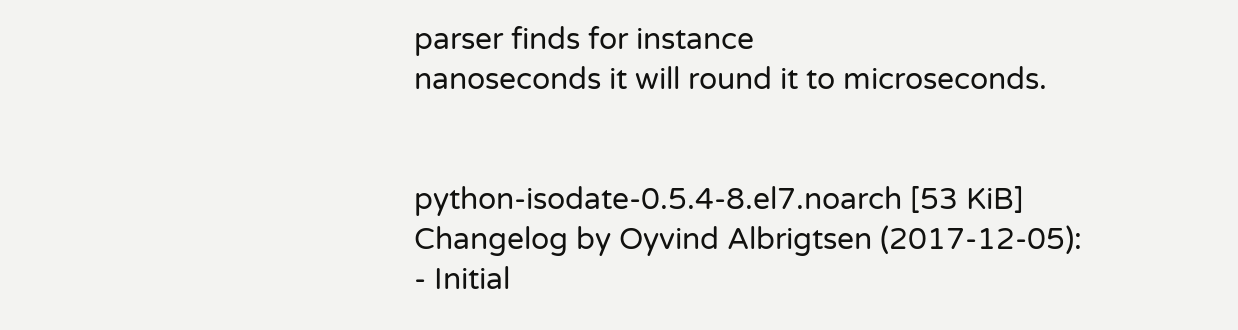parser finds for instance
nanoseconds it will round it to microseconds.


python-isodate-0.5.4-8.el7.noarch [53 KiB] Changelog by Oyvind Albrigtsen (2017-12-05):
- Initial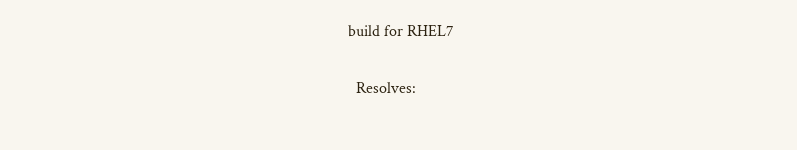build for RHEL7

  Resolves: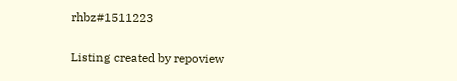rhbz#1511223

Listing created by repoview